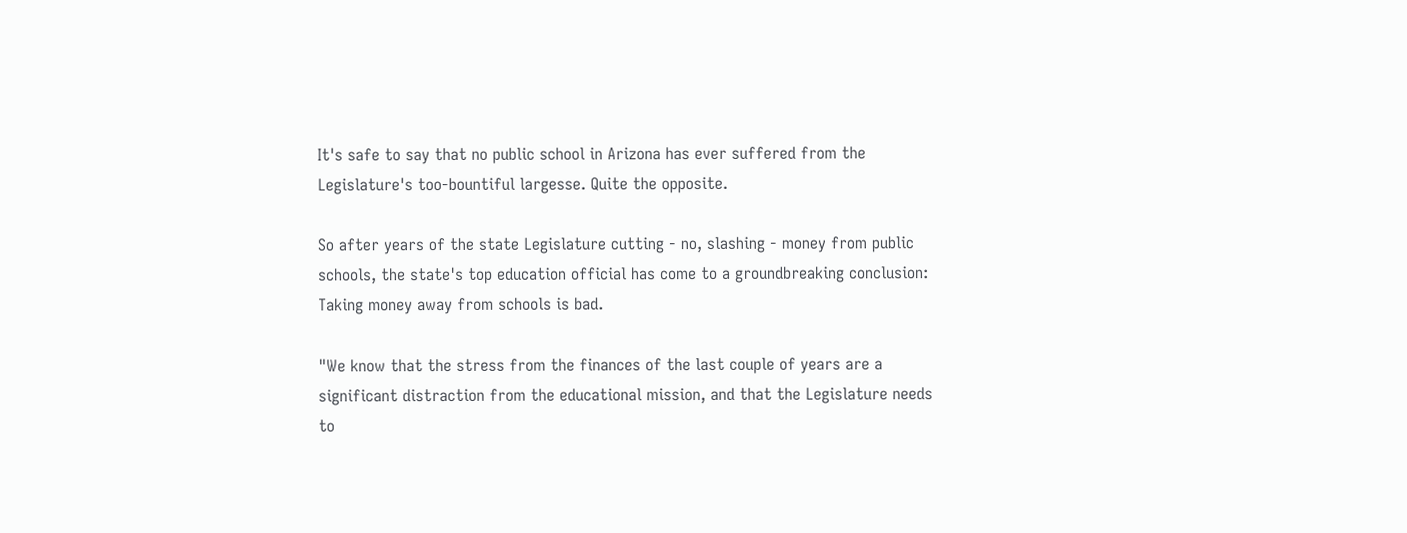It's safe to say that no public school in Arizona has ever suffered from the Legislature's too-bountiful largesse. Quite the opposite.

So after years of the state Legislature cutting - no, slashing - money from public schools, the state's top education official has come to a groundbreaking conclusion: Taking money away from schools is bad.

"We know that the stress from the finances of the last couple of years are a significant distraction from the educational mission, and that the Legislature needs to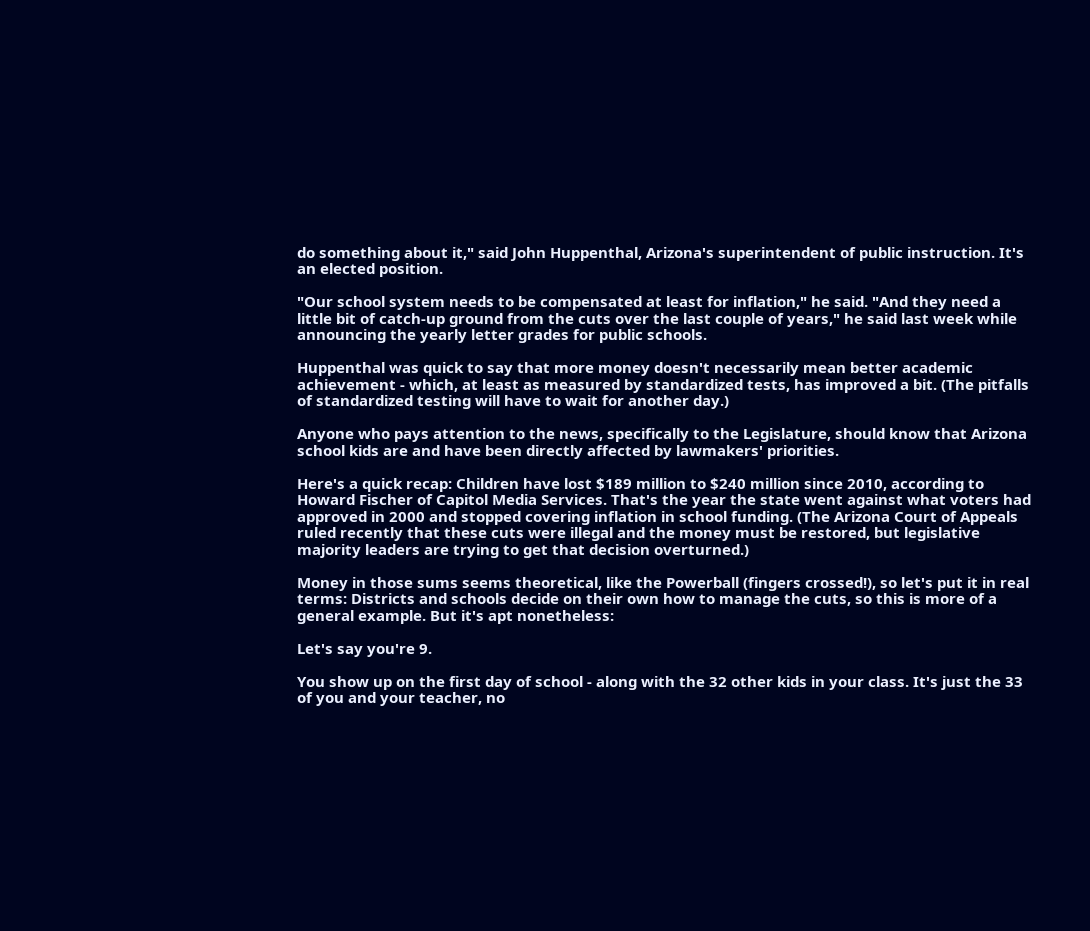do something about it," said John Huppenthal, Arizona's superintendent of public instruction. It's an elected position.

"Our school system needs to be compensated at least for inflation," he said. "And they need a little bit of catch-up ground from the cuts over the last couple of years," he said last week while announcing the yearly letter grades for public schools.

Huppenthal was quick to say that more money doesn't necessarily mean better academic achievement - which, at least as measured by standardized tests, has improved a bit. (The pitfalls of standardized testing will have to wait for another day.)

Anyone who pays attention to the news, specifically to the Legislature, should know that Arizona school kids are and have been directly affected by lawmakers' priorities.

Here's a quick recap: Children have lost $189 million to $240 million since 2010, according to Howard Fischer of Capitol Media Services. That's the year the state went against what voters had approved in 2000 and stopped covering inflation in school funding. (The Arizona Court of Appeals ruled recently that these cuts were illegal and the money must be restored, but legislative majority leaders are trying to get that decision overturned.)

Money in those sums seems theoretical, like the Powerball (fingers crossed!), so let's put it in real terms: Districts and schools decide on their own how to manage the cuts, so this is more of a general example. But it's apt nonetheless:

Let's say you're 9.

You show up on the first day of school - along with the 32 other kids in your class. It's just the 33 of you and your teacher, no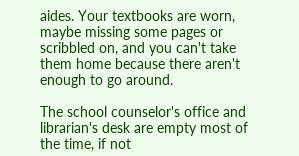aides. Your textbooks are worn, maybe missing some pages or scribbled on, and you can't take them home because there aren't enough to go around.

The school counselor's office and librarian's desk are empty most of the time, if not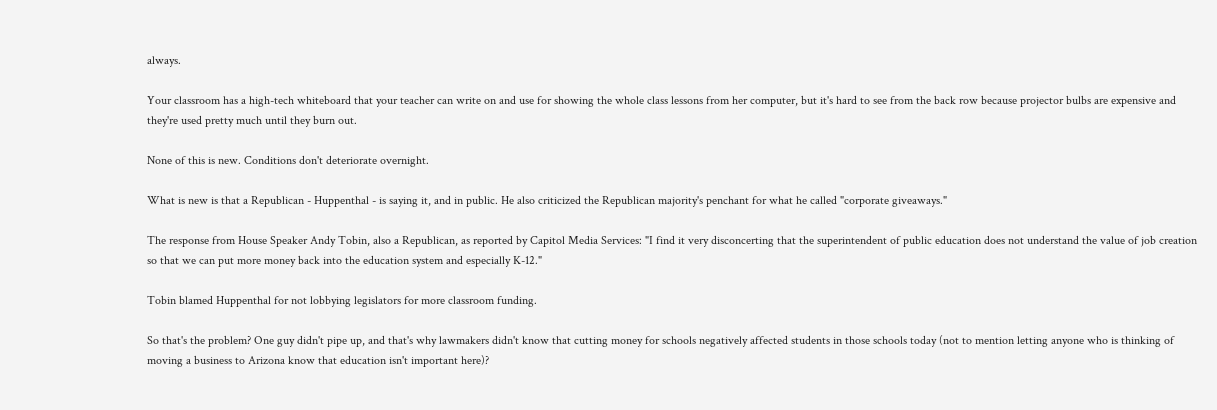always.

Your classroom has a high-tech whiteboard that your teacher can write on and use for showing the whole class lessons from her computer, but it's hard to see from the back row because projector bulbs are expensive and they're used pretty much until they burn out.

None of this is new. Conditions don't deteriorate overnight.

What is new is that a Republican - Huppenthal - is saying it, and in public. He also criticized the Republican majority's penchant for what he called "corporate giveaways."

The response from House Speaker Andy Tobin, also a Republican, as reported by Capitol Media Services: "I find it very disconcerting that the superintendent of public education does not understand the value of job creation so that we can put more money back into the education system and especially K-12."

Tobin blamed Huppenthal for not lobbying legislators for more classroom funding.

So that's the problem? One guy didn't pipe up, and that's why lawmakers didn't know that cutting money for schools negatively affected students in those schools today (not to mention letting anyone who is thinking of moving a business to Arizona know that education isn't important here)?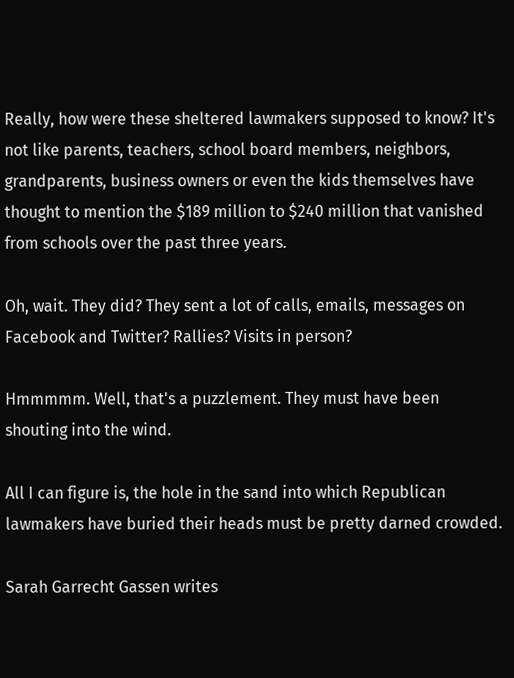Really, how were these sheltered lawmakers supposed to know? It's not like parents, teachers, school board members, neighbors, grandparents, business owners or even the kids themselves have thought to mention the $189 million to $240 million that vanished from schools over the past three years.

Oh, wait. They did? They sent a lot of calls, emails, messages on Facebook and Twitter? Rallies? Visits in person?

Hmmmmm. Well, that's a puzzlement. They must have been shouting into the wind.

All I can figure is, the hole in the sand into which Republican lawmakers have buried their heads must be pretty darned crowded.

Sarah Garrecht Gassen writes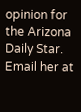opinion for the Arizona Daily Star. Email her at